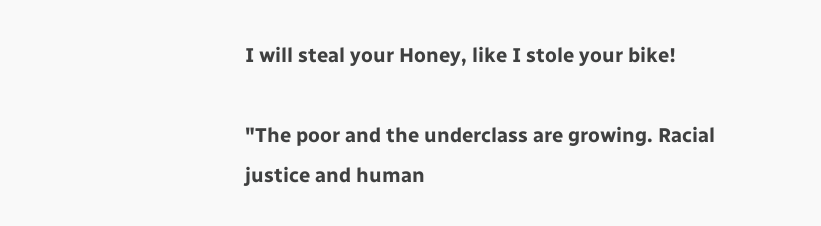I will steal your Honey, like I stole your bike!

"The poor and the underclass are growing. Racial justice and human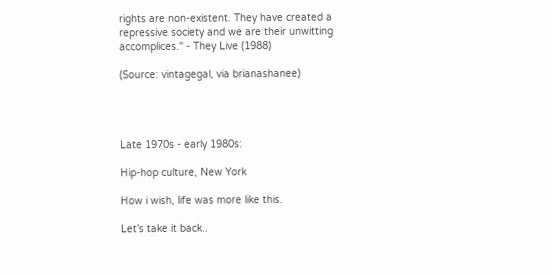rights are non-existent. They have created a repressive society and we are their unwitting accomplices." - They Live (1988)

(Source: vintagegal, via brianashanee)




Late 1970s - early 1980s:

Hip-hop culture, New York

How i wish, life was more like this.

Let’s take it back..